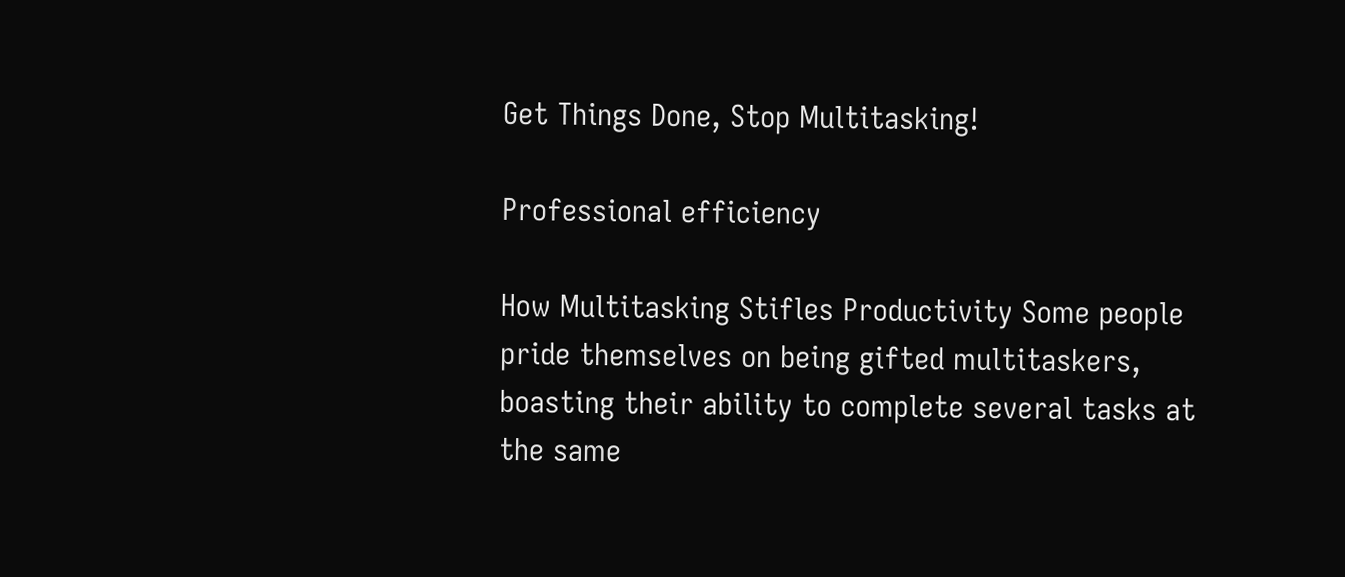Get Things Done, Stop Multitasking!

Professional efficiency

How Multitasking Stifles Productivity Some people pride themselves on being gifted multitaskers, boasting their ability to complete several tasks at the same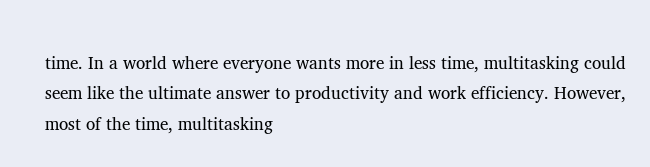time. In a world where everyone wants more in less time, multitasking could seem like the ultimate answer to productivity and work efficiency. However, most of the time, multitasking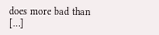does more bad than […]